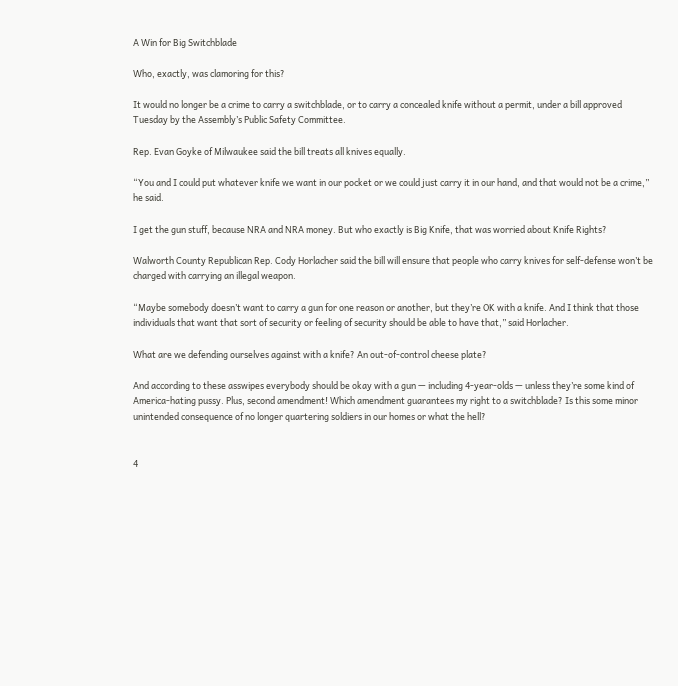A Win for Big Switchblade

Who, exactly, was clamoring for this?

It would no longer be a crime to carry a switchblade, or to carry a concealed knife without a permit, under a bill approved Tuesday by the Assembly’s Public Safety Committee.

Rep. Evan Goyke of Milwaukee said the bill treats all knives equally.

“You and I could put whatever knife we want in our pocket or we could just carry it in our hand, and that would not be a crime,” he said.

I get the gun stuff, because NRA and NRA money. But who exactly is Big Knife, that was worried about Knife Rights?

Walworth County Republican Rep. Cody Horlacher said the bill will ensure that people who carry knives for self-defense won’t be charged with carrying an illegal weapon.

“Maybe somebody doesn’t want to carry a gun for one reason or another, but they’re OK with a knife. And I think that those individuals that want that sort of security or feeling of security should be able to have that,” said Horlacher.

What are we defending ourselves against with a knife? An out-of-control cheese plate?

And according to these asswipes everybody should be okay with a gun — including 4-year-olds — unless they’re some kind of America-hating pussy. Plus, second amendment! Which amendment guarantees my right to a switchblade? Is this some minor unintended consequence of no longer quartering soldiers in our homes or what the hell?


4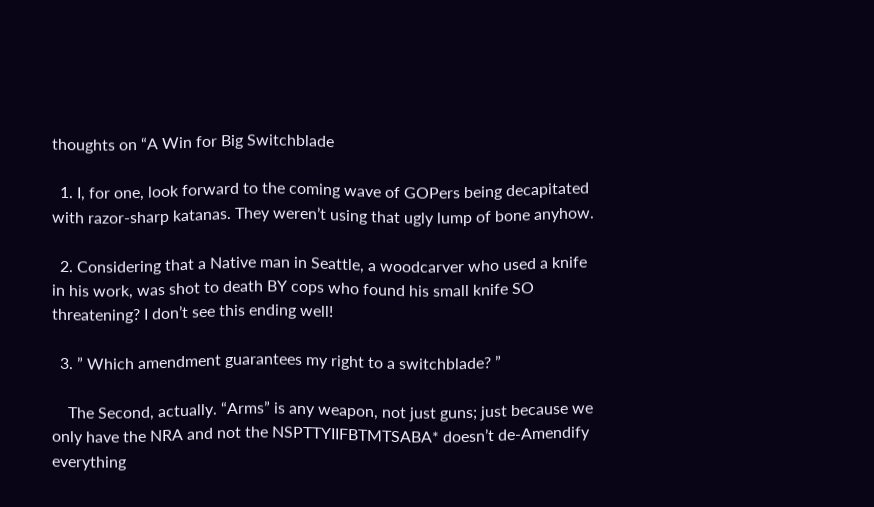thoughts on “A Win for Big Switchblade

  1. I, for one, look forward to the coming wave of GOPers being decapitated with razor-sharp katanas. They weren’t using that ugly lump of bone anyhow.

  2. Considering that a Native man in Seattle, a woodcarver who used a knife in his work, was shot to death BY cops who found his small knife SO threatening? I don’t see this ending well!

  3. ” Which amendment guarantees my right to a switchblade? ”

    The Second, actually. “Arms” is any weapon, not just guns; just because we only have the NRA and not the NSPTTYIIFBTMTSABA* doesn’t de-Amendify everything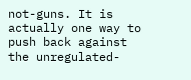not-guns. It is actually one way to push back against the unregulated-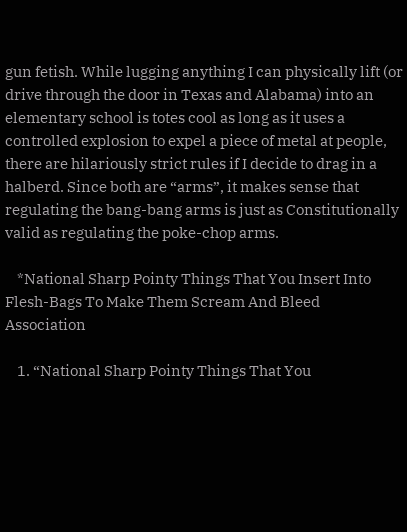gun fetish. While lugging anything I can physically lift (or drive through the door in Texas and Alabama) into an elementary school is totes cool as long as it uses a controlled explosion to expel a piece of metal at people, there are hilariously strict rules if I decide to drag in a halberd. Since both are “arms”, it makes sense that regulating the bang-bang arms is just as Constitutionally valid as regulating the poke-chop arms.

    *National Sharp Pointy Things That You Insert Into Flesh-Bags To Make Them Scream And Bleed Association

    1. “National Sharp Pointy Things That You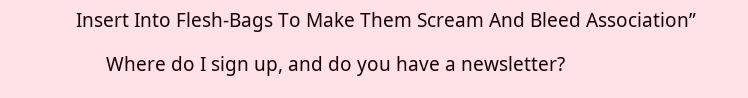Insert Into Flesh-Bags To Make Them Scream And Bleed Association”

      Where do I sign up, and do you have a newsletter?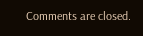Comments are closed.